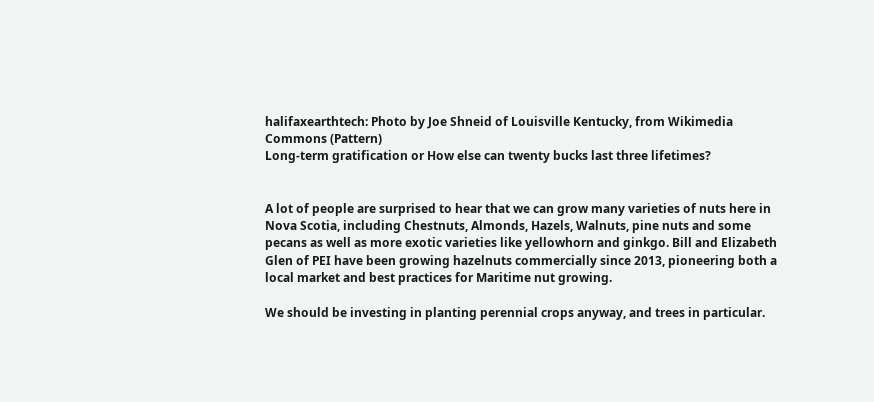halifaxearthtech: Photo by Joe Shneid of Louisville Kentucky, from Wikimedia Commons (Pattern)
Long-term gratification or How else can twenty bucks last three lifetimes?


A lot of people are surprised to hear that we can grow many varieties of nuts here in Nova Scotia, including Chestnuts, Almonds, Hazels, Walnuts, pine nuts and some pecans as well as more exotic varieties like yellowhorn and ginkgo. Bill and Elizabeth Glen of PEI have been growing hazelnuts commercially since 2013, pioneering both a local market and best practices for Maritime nut growing.

We should be investing in planting perennial crops anyway, and trees in particular.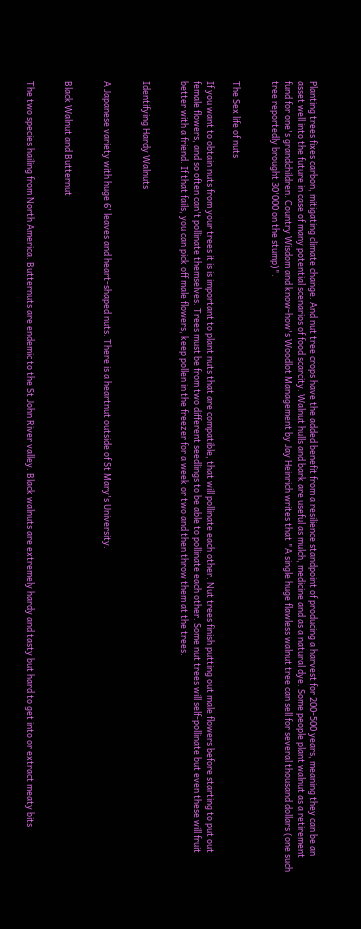Planting trees fixes carbon, mitigating climate change. And nut tree crops have the added benefit from a resilience standpoint of producing a harvest for 200-500 years, meaning they can be an asset well into the future in case of many potential scenarios of food scarcity. Walnut hulls and bark are useful as mulch, medicine and as a natural dye. Some people plant walnut as a retirement fund for one's grandchildren. Country Wisdom and know-how's Woodlot Management by Jay Heinrich writes that "A single huge flawless walnut tree can sell for several thousand dollars (one such tree reportedly brought 30'000 on the stump)".


The Sex life of nuts

If you want to obtain nuts from your trees it is is important to plant nuts that are compatible, that will pollinate each other. Nut trees finish putting out male flowers before starting to put out female flowers, and so often can't pollinate themselves. Trees must be from two different seedlings to be able to pollinate each other. Some nut trees will self-pollinate but even these will fruit better with a friend. If that fails, you can pick off male flowers, keep pollen in the freezer for a week or two and then throw them at the trees.


Identifying Hardy Walnuts


A Japanese variety with huge 6' leaves and heart-shaped nuts. There is a heartnut outside of St Mary's University.


Black Walnut and Butternut


The two species hailing from North America. Butternuts are endemic to the St John River valley. Black walnuts are extremely hardy and tasty but hard to get into or extract meaty bits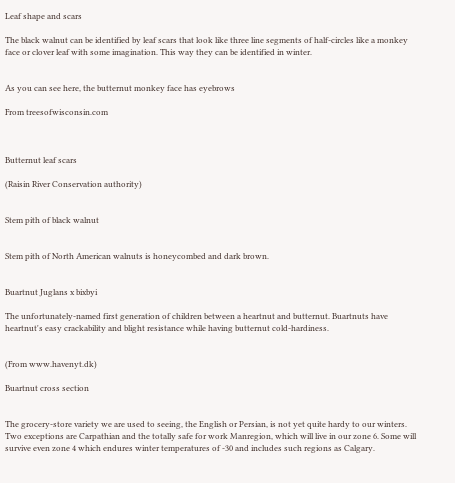Leaf shape and scars

The black walnut can be identified by leaf scars that look like three line segments of half-circles like a monkey face or clover leaf with some imagination. This way they can be identified in winter.


As you can see here, the butternut monkey face has eyebrows

From treesofwisconsin.com



Butternut leaf scars

(Raisin River Conservation authority)


Stem pith of black walnut


Stem pith of North American walnuts is honeycombed and dark brown.


Buartnut Juglans x bixbyi

The unfortunately-named first generation of children between a heartnut and butternut. Buartnuts have heartnut's easy crackability and blight resistance while having butternut cold-hardiness.


(From www.havenyt.dk)

Buartnut cross section


The grocery-store variety we are used to seeing, the English or Persian, is not yet quite hardy to our winters. Two exceptions are Carpathian and the totally safe for work Manregion, which will live in our zone 6. Some will survive even zone 4 which endures winter temperatures of -30 and includes such regions as Calgary.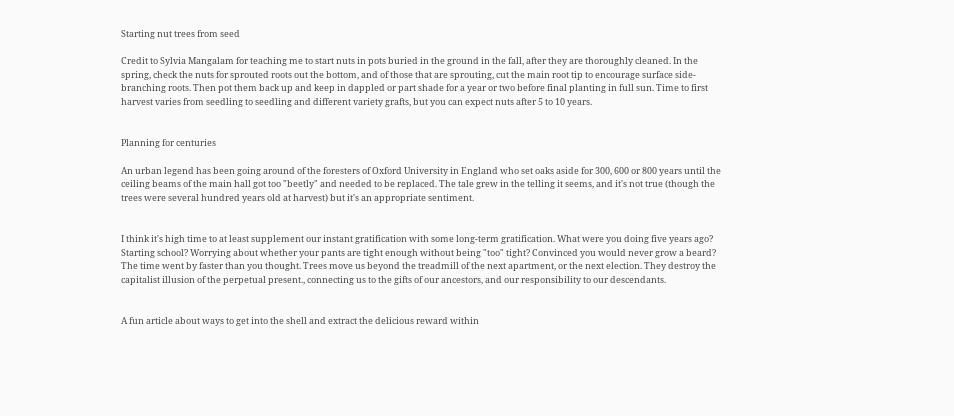Starting nut trees from seed

Credit to Sylvia Mangalam for teaching me to start nuts in pots buried in the ground in the fall, after they are thoroughly cleaned. In the spring, check the nuts for sprouted roots out the bottom, and of those that are sprouting, cut the main root tip to encourage surface side-branching roots. Then pot them back up and keep in dappled or part shade for a year or two before final planting in full sun. Time to first harvest varies from seedling to seedling and different variety grafts, but you can expect nuts after 5 to 10 years.


Planning for centuries

An urban legend has been going around of the foresters of Oxford University in England who set oaks aside for 300, 600 or 800 years until the ceiling beams of the main hall got too "beetly" and needed to be replaced. The tale grew in the telling it seems, and it's not true (though the trees were several hundred years old at harvest) but it's an appropriate sentiment.


I think it's high time to at least supplement our instant gratification with some long-term gratification. What were you doing five years ago? Starting school? Worrying about whether your pants are tight enough without being "too" tight? Convinced you would never grow a beard? The time went by faster than you thought. Trees move us beyond the treadmill of the next apartment, or the next election. They destroy the capitalist illusion of the perpetual present., connecting us to the gifts of our ancestors, and our responsibility to our descendants.


A fun article about ways to get into the shell and extract the delicious reward within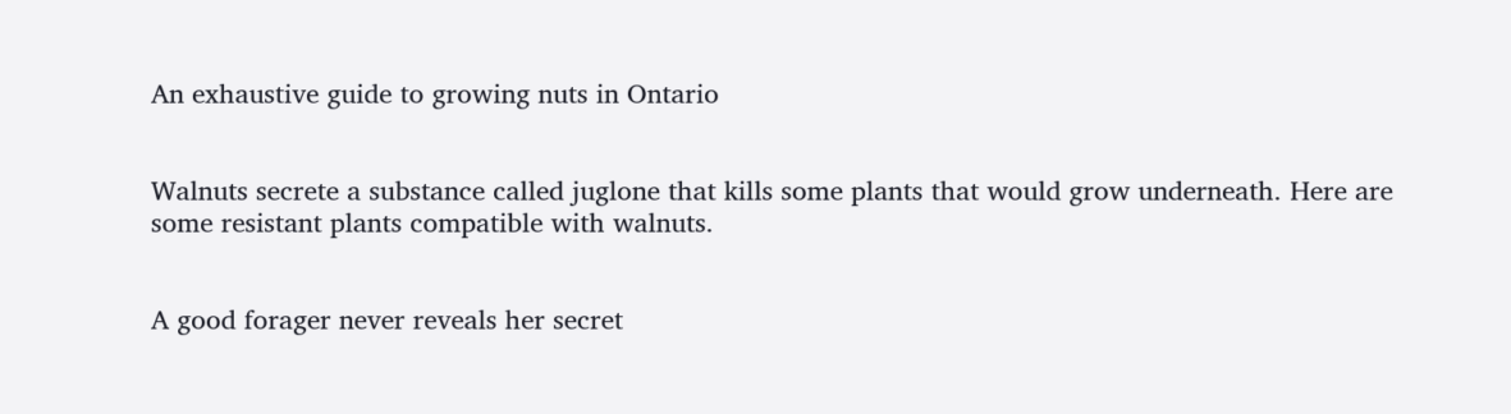An exhaustive guide to growing nuts in Ontario


Walnuts secrete a substance called juglone that kills some plants that would grow underneath. Here are some resistant plants compatible with walnuts.


A good forager never reveals her secret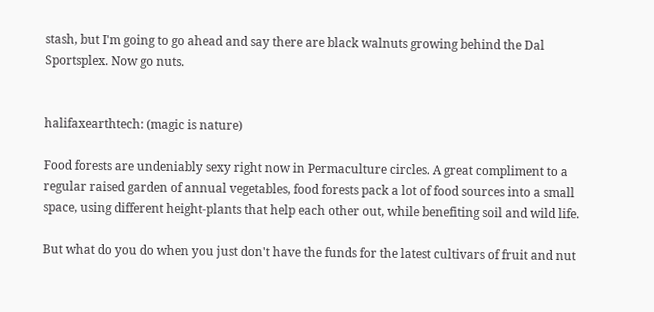stash, but I'm going to go ahead and say there are black walnuts growing behind the Dal Sportsplex. Now go nuts.


halifaxearthtech: (magic is nature)

Food forests are undeniably sexy right now in Permaculture circles. A great compliment to a regular raised garden of annual vegetables, food forests pack a lot of food sources into a small space, using different height-plants that help each other out, while benefiting soil and wild life.

But what do you do when you just don't have the funds for the latest cultivars of fruit and nut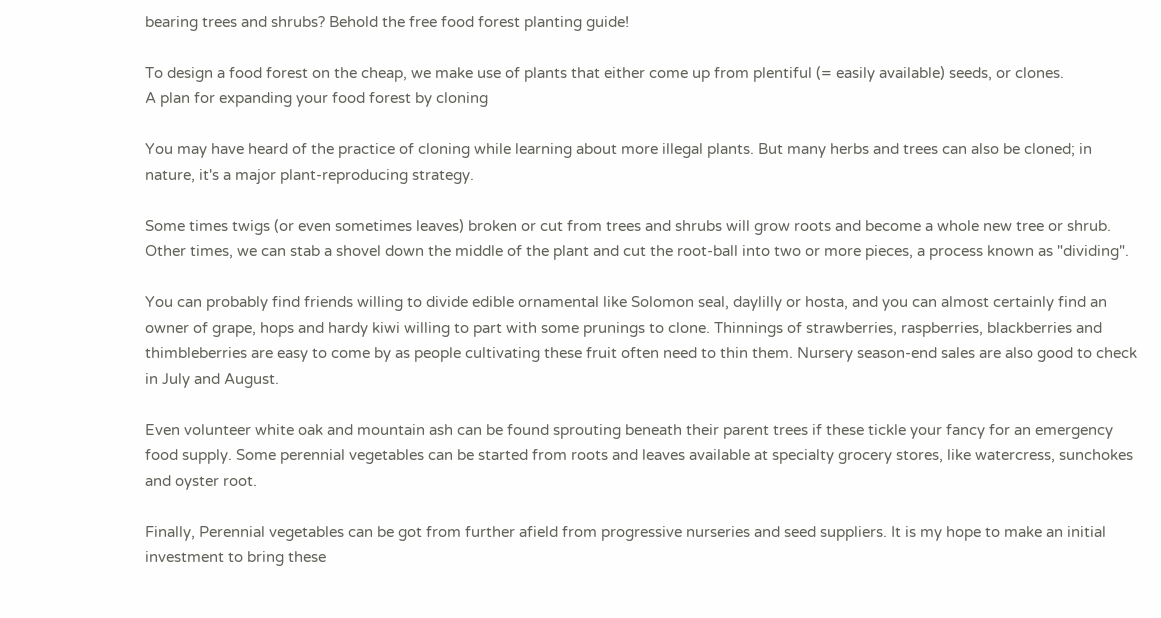bearing trees and shrubs? Behold the free food forest planting guide!

To design a food forest on the cheap, we make use of plants that either come up from plentiful (= easily available) seeds, or clones.
A plan for expanding your food forest by cloning

You may have heard of the practice of cloning while learning about more illegal plants. But many herbs and trees can also be cloned; in nature, it's a major plant-reproducing strategy.

Some times twigs (or even sometimes leaves) broken or cut from trees and shrubs will grow roots and become a whole new tree or shrub. Other times, we can stab a shovel down the middle of the plant and cut the root-ball into two or more pieces, a process known as "dividing".

You can probably find friends willing to divide edible ornamental like Solomon seal, daylilly or hosta, and you can almost certainly find an owner of grape, hops and hardy kiwi willing to part with some prunings to clone. Thinnings of strawberries, raspberries, blackberries and thimbleberries are easy to come by as people cultivating these fruit often need to thin them. Nursery season-end sales are also good to check in July and August.

Even volunteer white oak and mountain ash can be found sprouting beneath their parent trees if these tickle your fancy for an emergency food supply. Some perennial vegetables can be started from roots and leaves available at specialty grocery stores, like watercress, sunchokes and oyster root.

Finally, Perennial vegetables can be got from further afield from progressive nurseries and seed suppliers. It is my hope to make an initial investment to bring these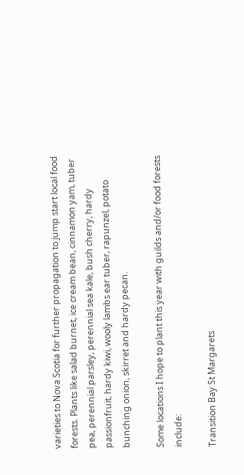varieties to Nova Scotia for further propagation to jump start local food forests. Plants like salad burnet, ice cream bean, cinnamon yam, tuber pea, perennial parsley, perennial sea kale, bush cherry, hardy passionfruit, hardy kiwi, wooly lambs ear tuber, rapunzel, potato bunching onion, skirret and hardy pecan.

Some locations I hope to plant this year with guilds and/or food forests include:

Transition Bay St Margarets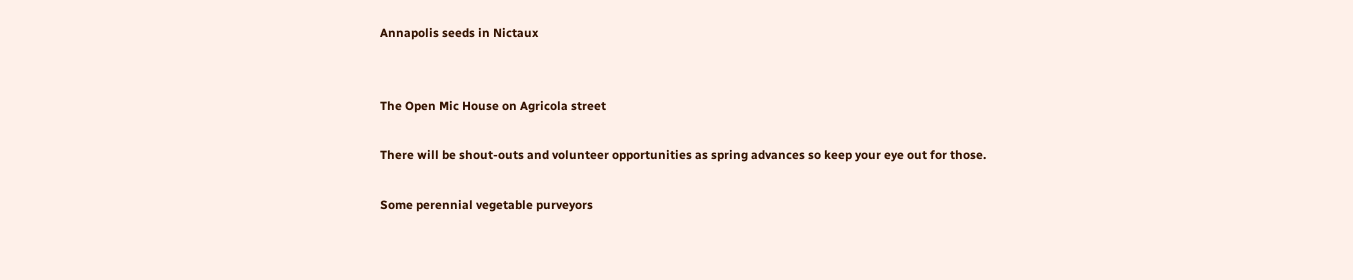Annapolis seeds in Nictaux


The Open Mic House on Agricola street

There will be shout-outs and volunteer opportunities as spring advances so keep your eye out for those.

Some perennial vegetable purveyors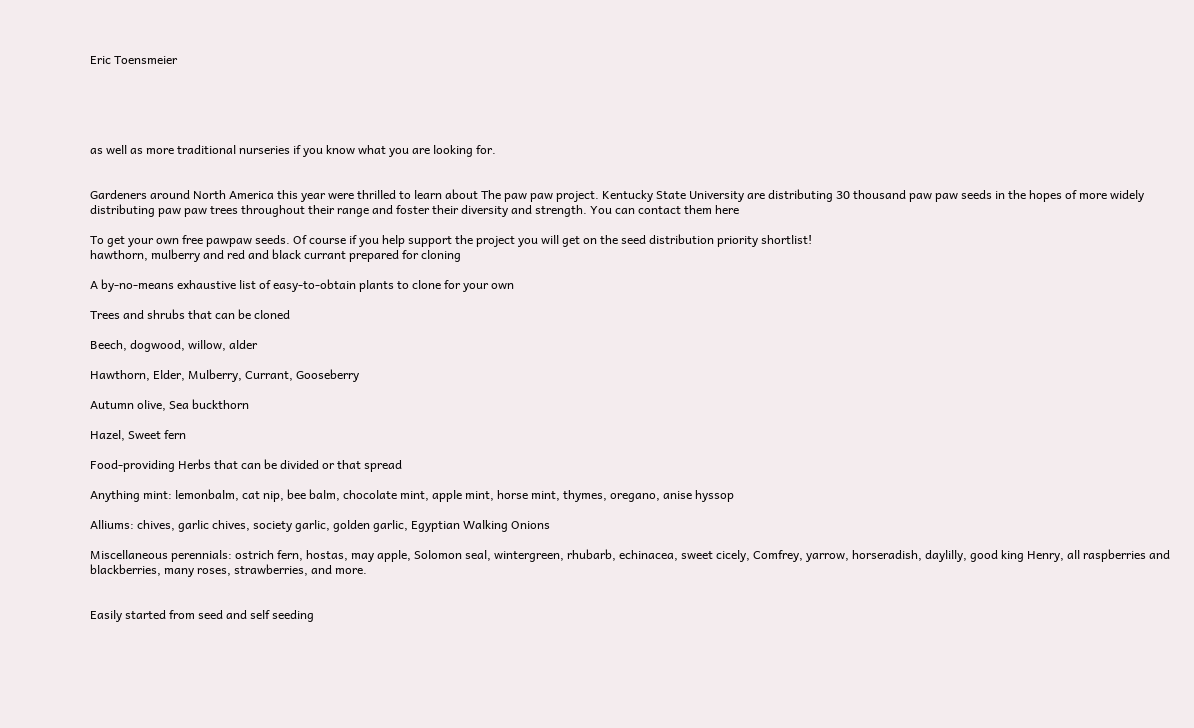Eric Toensmeier





as well as more traditional nurseries if you know what you are looking for.


Gardeners around North America this year were thrilled to learn about The paw paw project. Kentucky State University are distributing 30 thousand paw paw seeds in the hopes of more widely distributing paw paw trees throughout their range and foster their diversity and strength. You can contact them here

To get your own free pawpaw seeds. Of course if you help support the project you will get on the seed distribution priority shortlist!
hawthorn, mulberry and red and black currant prepared for cloning

A by-no-means exhaustive list of easy-to-obtain plants to clone for your own

Trees and shrubs that can be cloned

Beech, dogwood, willow, alder

Hawthorn, Elder, Mulberry, Currant, Gooseberry

Autumn olive, Sea buckthorn

Hazel, Sweet fern

Food-providing Herbs that can be divided or that spread

Anything mint: lemonbalm, cat nip, bee balm, chocolate mint, apple mint, horse mint, thymes, oregano, anise hyssop

Alliums: chives, garlic chives, society garlic, golden garlic, Egyptian Walking Onions

Miscellaneous perennials: ostrich fern, hostas, may apple, Solomon seal, wintergreen, rhubarb, echinacea, sweet cicely, Comfrey, yarrow, horseradish, daylilly, good king Henry, all raspberries and blackberries, many roses, strawberries, and more.


Easily started from seed and self seeding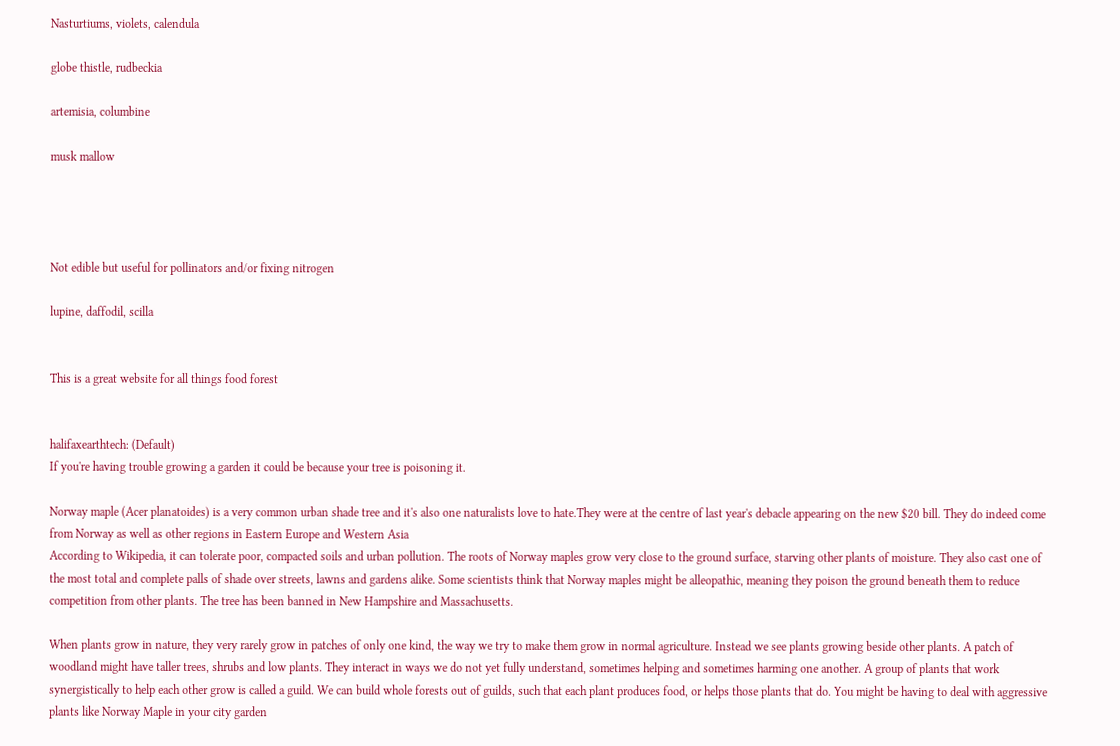Nasturtiums, violets, calendula

globe thistle, rudbeckia

artemisia, columbine

musk mallow




Not edible but useful for pollinators and/or fixing nitrogen

lupine, daffodil, scilla


This is a great website for all things food forest


halifaxearthtech: (Default)
If you're having trouble growing a garden it could be because your tree is poisoning it.

Norway maple (Acer planatoides) is a very common urban shade tree and it's also one naturalists love to hate.They were at the centre of last year's debacle appearing on the new $20 bill. They do indeed come from Norway as well as other regions in Eastern Europe and Western Asia
According to Wikipedia, it can tolerate poor, compacted soils and urban pollution. The roots of Norway maples grow very close to the ground surface, starving other plants of moisture. They also cast one of the most total and complete palls of shade over streets, lawns and gardens alike. Some scientists think that Norway maples might be alleopathic, meaning they poison the ground beneath them to reduce competition from other plants. The tree has been banned in New Hampshire and Massachusetts.

When plants grow in nature, they very rarely grow in patches of only one kind, the way we try to make them grow in normal agriculture. Instead we see plants growing beside other plants. A patch of woodland might have taller trees, shrubs and low plants. They interact in ways we do not yet fully understand, sometimes helping and sometimes harming one another. A group of plants that work synergistically to help each other grow is called a guild. We can build whole forests out of guilds, such that each plant produces food, or helps those plants that do. You might be having to deal with aggressive plants like Norway Maple in your city garden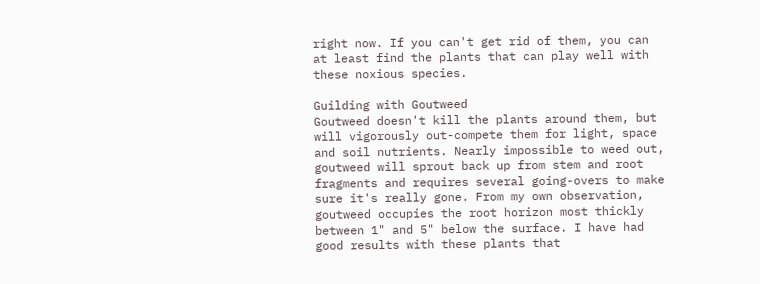right now. If you can't get rid of them, you can at least find the plants that can play well with these noxious species.

Guilding with Goutweed
Goutweed doesn't kill the plants around them, but will vigorously out-compete them for light, space and soil nutrients. Nearly impossible to weed out, goutweed will sprout back up from stem and root fragments and requires several going-overs to make sure it's really gone. From my own observation, goutweed occupies the root horizon most thickly between 1" and 5" below the surface. I have had good results with these plants that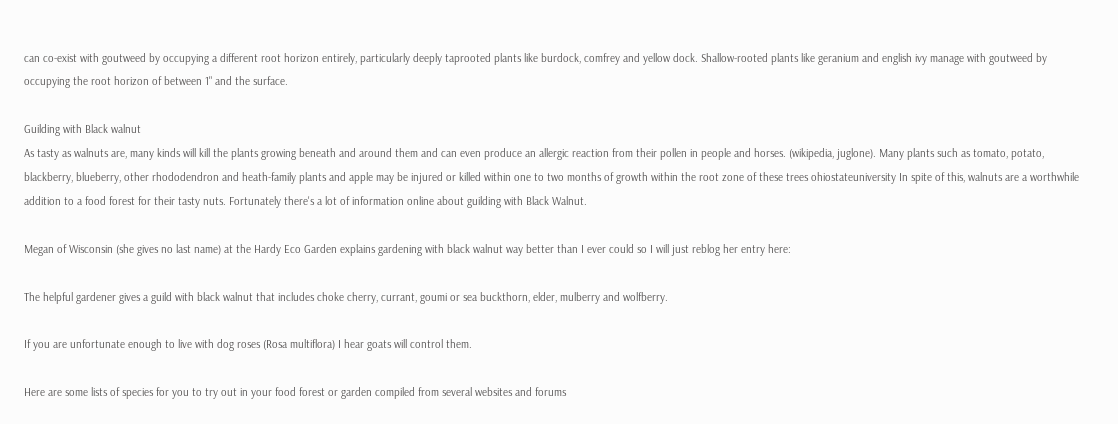can co-exist with goutweed by occupying a different root horizon entirely, particularly deeply taprooted plants like burdock, comfrey and yellow dock. Shallow-rooted plants like geranium and english ivy manage with goutweed by occupying the root horizon of between 1" and the surface.

Guilding with Black walnut
As tasty as walnuts are, many kinds will kill the plants growing beneath and around them and can even produce an allergic reaction from their pollen in people and horses. (wikipedia, juglone). Many plants such as tomato, potato, blackberry, blueberry, other rhododendron and heath-family plants and apple may be injured or killed within one to two months of growth within the root zone of these trees ohiostateuniversity In spite of this, walnuts are a worthwhile addition to a food forest for their tasty nuts. Fortunately there's a lot of information online about guilding with Black Walnut.

Megan of Wisconsin (she gives no last name) at the Hardy Eco Garden explains gardening with black walnut way better than I ever could so I will just reblog her entry here:

The helpful gardener gives a guild with black walnut that includes choke cherry, currant, goumi or sea buckthorn, elder, mulberry and wolfberry.

If you are unfortunate enough to live with dog roses (Rosa multiflora) I hear goats will control them.

Here are some lists of species for you to try out in your food forest or garden compiled from several websites and forums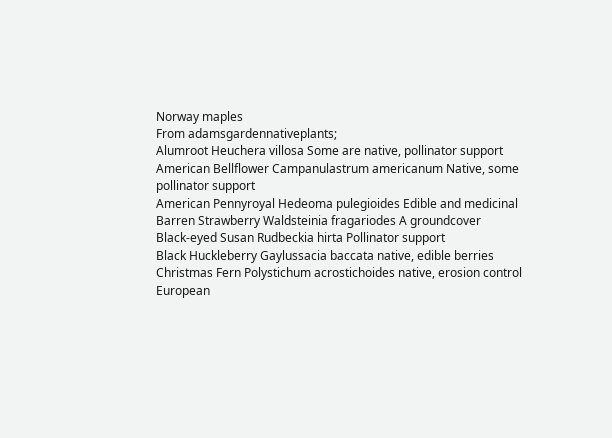Norway maples
From adamsgardennativeplants;
Alumroot Heuchera villosa Some are native, pollinator support
American Bellflower Campanulastrum americanum Native, some pollinator support
American Pennyroyal Hedeoma pulegioides Edible and medicinal
Barren Strawberry Waldsteinia fragariodes A groundcover
Black-eyed Susan Rudbeckia hirta Pollinator support
Black Huckleberry Gaylussacia baccata native, edible berries
Christmas Fern Polystichum acrostichoides native, erosion control
European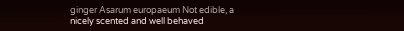ginger Asarum europaeum Not edible, a nicely scented and well behaved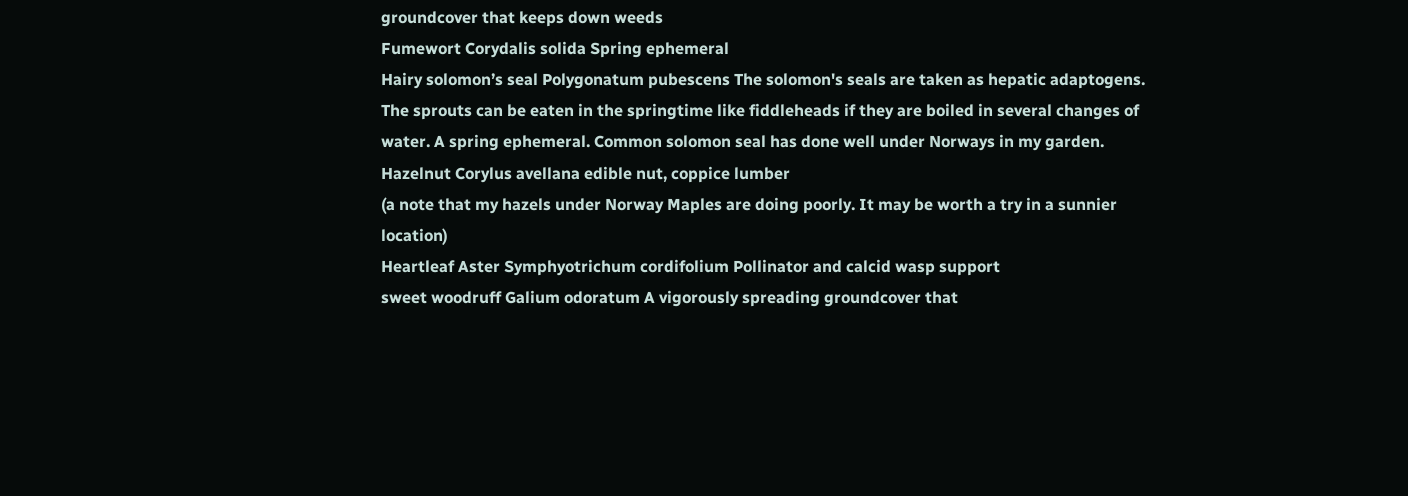groundcover that keeps down weeds
Fumewort Corydalis solida Spring ephemeral
Hairy solomon’s seal Polygonatum pubescens The solomon's seals are taken as hepatic adaptogens. The sprouts can be eaten in the springtime like fiddleheads if they are boiled in several changes of water. A spring ephemeral. Common solomon seal has done well under Norways in my garden.
Hazelnut Corylus avellana edible nut, coppice lumber
(a note that my hazels under Norway Maples are doing poorly. It may be worth a try in a sunnier location)
Heartleaf Aster Symphyotrichum cordifolium Pollinator and calcid wasp support
sweet woodruff Galium odoratum A vigorously spreading groundcover that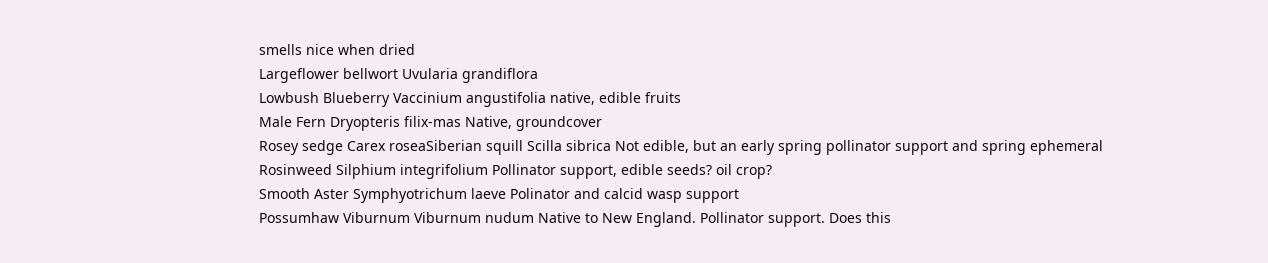smells nice when dried
Largeflower bellwort Uvularia grandiflora
Lowbush Blueberry Vaccinium angustifolia native, edible fruits
Male Fern Dryopteris filix-mas Native, groundcover
Rosey sedge Carex roseaSiberian squill Scilla sibrica Not edible, but an early spring pollinator support and spring ephemeral
Rosinweed Silphium integrifolium Pollinator support, edible seeds? oil crop?
Smooth Aster Symphyotrichum laeve Polinator and calcid wasp support
Possumhaw Viburnum Viburnum nudum Native to New England. Pollinator support. Does this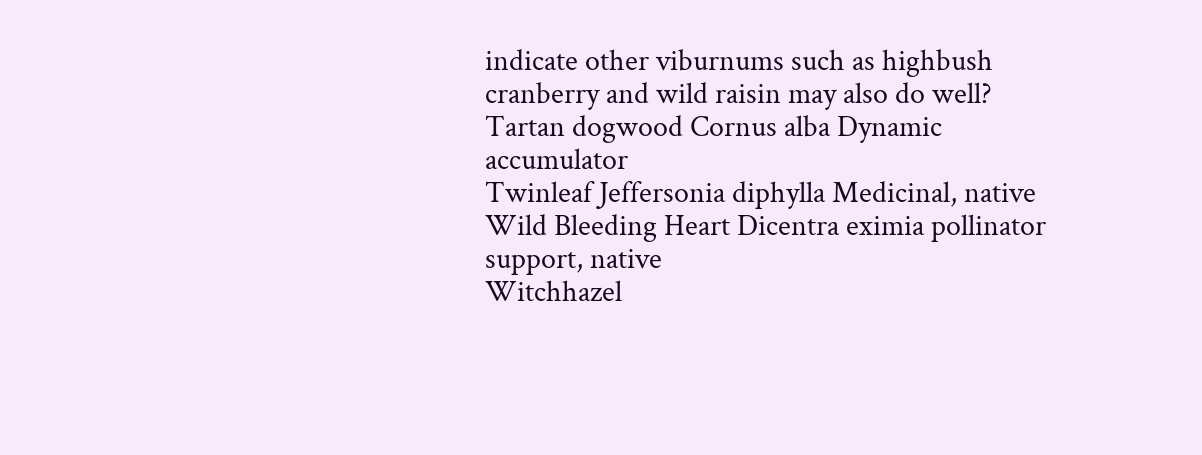indicate other viburnums such as highbush cranberry and wild raisin may also do well?
Tartan dogwood Cornus alba Dynamic accumulator
Twinleaf Jeffersonia diphylla Medicinal, native
Wild Bleeding Heart Dicentra eximia pollinator support, native
Witchhazel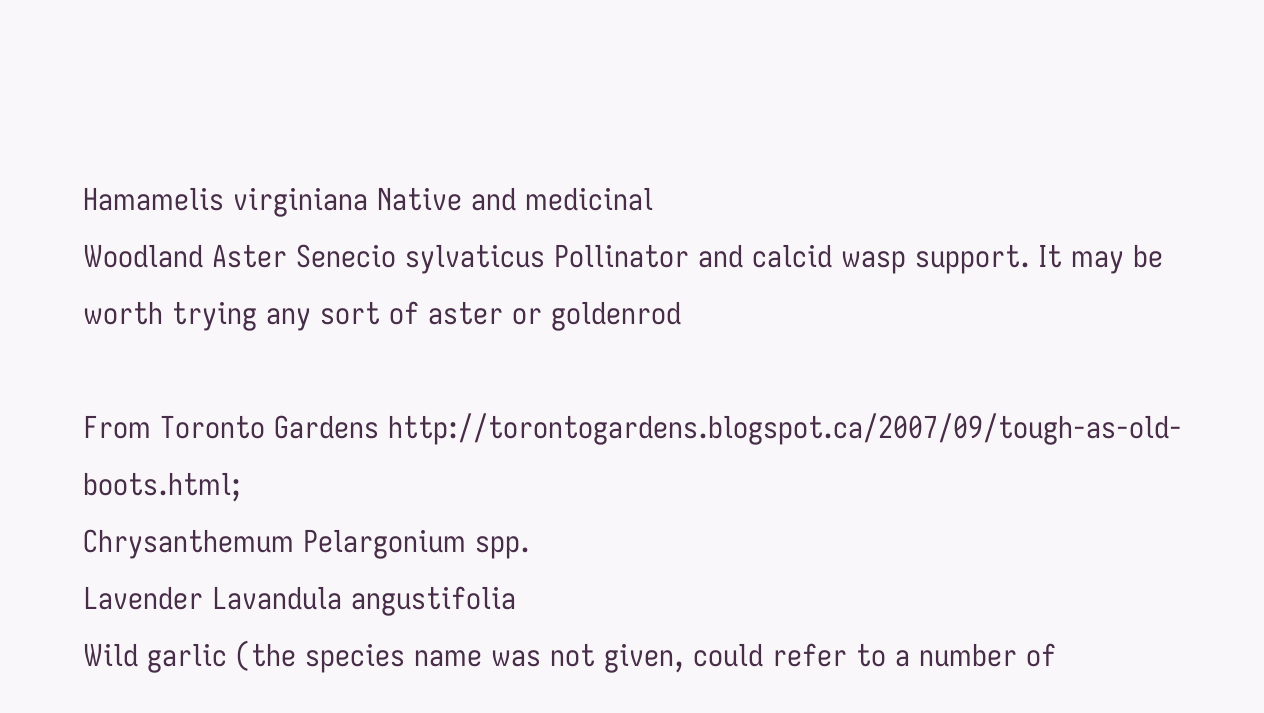Hamamelis virginiana Native and medicinal
Woodland Aster Senecio sylvaticus Pollinator and calcid wasp support. It may be worth trying any sort of aster or goldenrod

From Toronto Gardens http://torontogardens.blogspot.ca/2007/09/tough-as-old-boots.html;
Chrysanthemum Pelargonium spp.
Lavender Lavandula angustifolia
Wild garlic (the species name was not given, could refer to a number of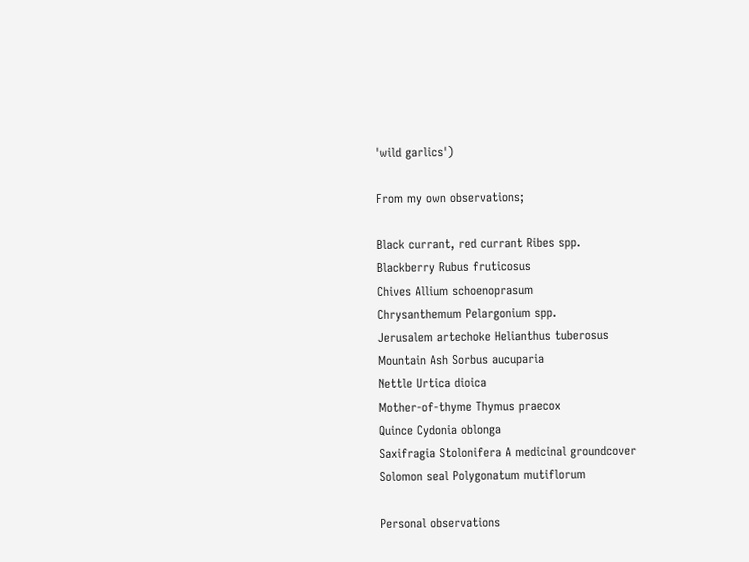'wild garlics')

From my own observations;

Black currant, red currant Ribes spp.
Blackberry Rubus fruticosus
Chives Allium schoenoprasum
Chrysanthemum Pelargonium spp.
Jerusalem artechoke Helianthus tuberosus
Mountain Ash Sorbus aucuparia
Nettle Urtica dioica
Mother-of-thyme Thymus praecox
Quince Cydonia oblonga
Saxifragia Stolonifera A medicinal groundcover
Solomon seal Polygonatum mutiflorum

Personal observations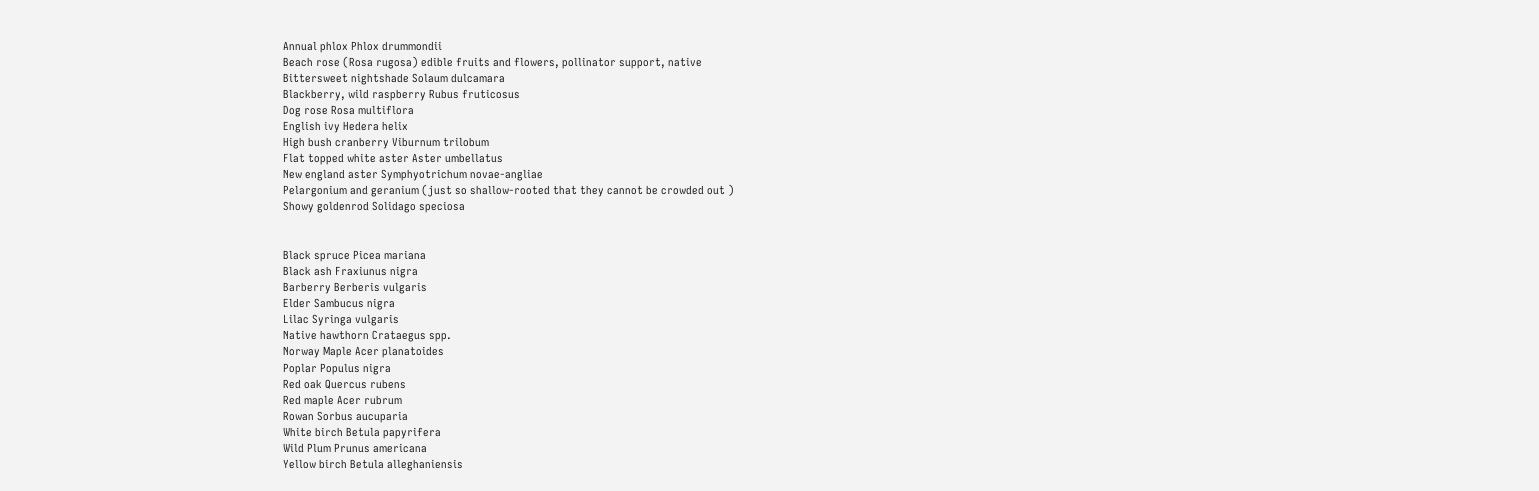Annual phlox Phlox drummondii
Beach rose (Rosa rugosa) edible fruits and flowers, pollinator support, native
Bittersweet nightshade Solaum dulcamara
Blackberry, wild raspberry Rubus fruticosus
Dog rose Rosa multiflora
English ivy Hedera helix
High bush cranberry Viburnum trilobum
Flat topped white aster Aster umbellatus
New england aster Symphyotrichum novae-angliae
Pelargonium and geranium (just so shallow-rooted that they cannot be crowded out )
Showy goldenrod Solidago speciosa


Black spruce Picea mariana
Black ash Fraxiunus nigra
Barberry Berberis vulgaris
Elder Sambucus nigra
Lilac Syringa vulgaris
Native hawthorn Crataegus spp.
Norway Maple Acer planatoides
Poplar Populus nigra
Red oak Quercus rubens
Red maple Acer rubrum
Rowan Sorbus aucuparia
White birch Betula papyrifera
Wild Plum Prunus americana
Yellow birch Betula alleghaniensis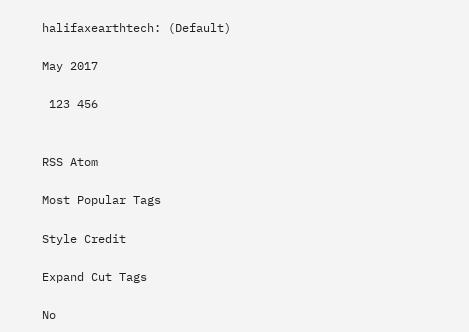halifaxearthtech: (Default)

May 2017

 123 456


RSS Atom

Most Popular Tags

Style Credit

Expand Cut Tags

No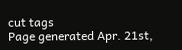cut tags
Page generated Apr. 21st,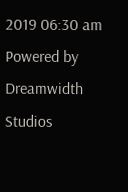2019 06:30 am
Powered by Dreamwidth Studios